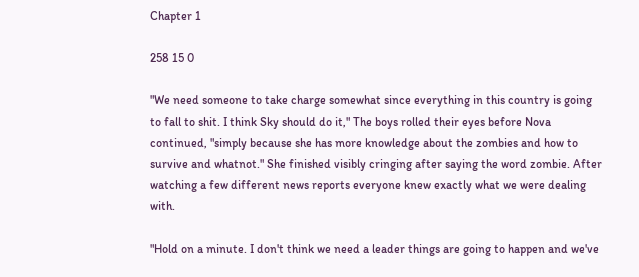Chapter 1

258 15 0

"We need someone to take charge somewhat since everything in this country is going to fall to shit. I think Sky should do it," The boys rolled their eyes before Nova continued, "simply because she has more knowledge about the zombies and how to survive and whatnot." She finished visibly cringing after saying the word zombie. After watching a few different news reports everyone knew exactly what we were dealing with.

"Hold on a minute. I don't think we need a leader things are going to happen and we've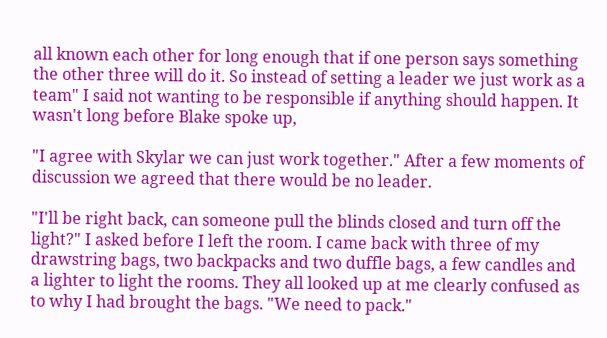all known each other for long enough that if one person says something the other three will do it. So instead of setting a leader we just work as a team" I said not wanting to be responsible if anything should happen. It wasn't long before Blake spoke up,

"I agree with Skylar we can just work together." After a few moments of discussion we agreed that there would be no leader.

"I'll be right back, can someone pull the blinds closed and turn off the light?" I asked before I left the room. I came back with three of my drawstring bags, two backpacks and two duffle bags, a few candles and a lighter to light the rooms. They all looked up at me clearly confused as to why I had brought the bags. "We need to pack."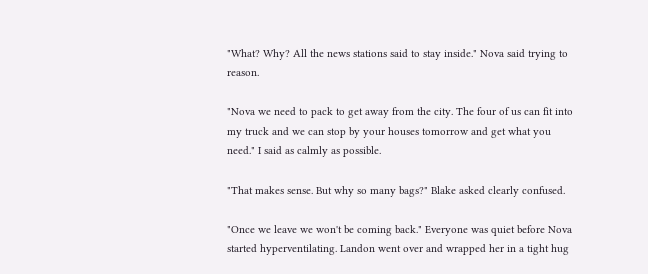"What? Why? All the news stations said to stay inside." Nova said trying to reason.

"Nova we need to pack to get away from the city. The four of us can fit into my truck and we can stop by your houses tomorrow and get what you need." I said as calmly as possible.

"That makes sense. But why so many bags?" Blake asked clearly confused.

"Once we leave we won't be coming back." Everyone was quiet before Nova started hyperventilating. Landon went over and wrapped her in a tight hug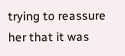trying to reassure her that it was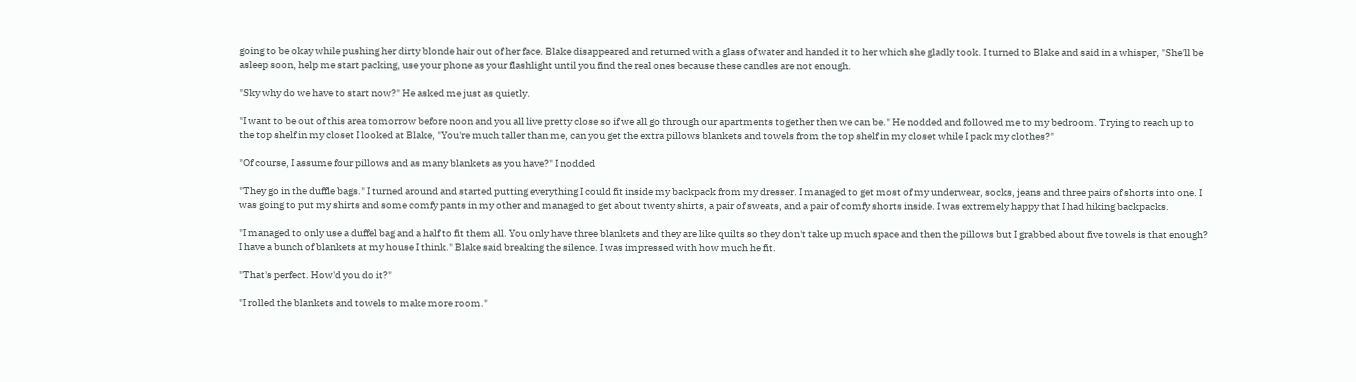going to be okay while pushing her dirty blonde hair out of her face. Blake disappeared and returned with a glass of water and handed it to her which she gladly took. I turned to Blake and said in a whisper, "She'll be asleep soon, help me start packing, use your phone as your flashlight until you find the real ones because these candles are not enough.

"Sky why do we have to start now?" He asked me just as quietly.

"I want to be out of this area tomorrow before noon and you all live pretty close so if we all go through our apartments together then we can be." He nodded and followed me to my bedroom. Trying to reach up to the top shelf in my closet I looked at Blake, "You're much taller than me, can you get the extra pillows blankets and towels from the top shelf in my closet while I pack my clothes?"

"Of course, I assume four pillows and as many blankets as you have?" I nodded

"They go in the duffle bags." I turned around and started putting everything I could fit inside my backpack from my dresser. I managed to get most of my underwear, socks, jeans and three pairs of shorts into one. I was going to put my shirts and some comfy pants in my other and managed to get about twenty shirts, a pair of sweats, and a pair of comfy shorts inside. I was extremely happy that I had hiking backpacks.

"I managed to only use a duffel bag and a half to fit them all. You only have three blankets and they are like quilts so they don't take up much space and then the pillows but I grabbed about five towels is that enough? I have a bunch of blankets at my house I think." Blake said breaking the silence. I was impressed with how much he fit.

"That's perfect. How'd you do it?"

"I rolled the blankets and towels to make more room."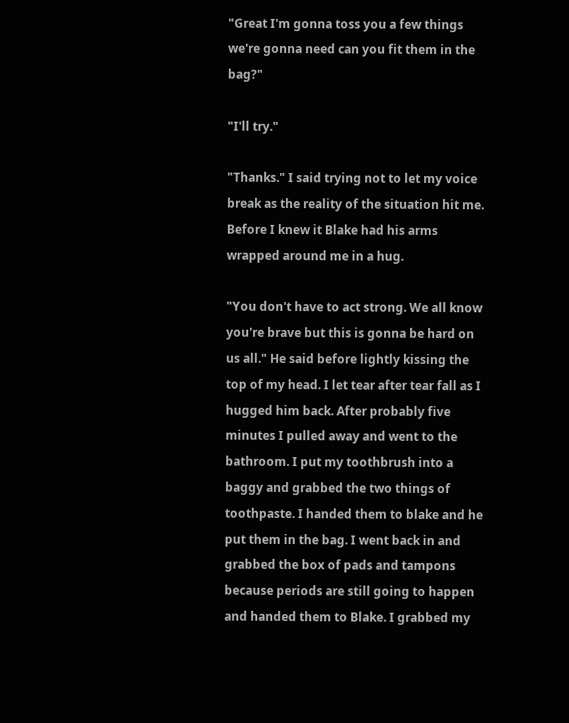"Great I'm gonna toss you a few things we're gonna need can you fit them in the bag?"

"I'll try."

"Thanks." I said trying not to let my voice break as the reality of the situation hit me. Before I knew it Blake had his arms wrapped around me in a hug.

"You don't have to act strong. We all know you're brave but this is gonna be hard on us all." He said before lightly kissing the top of my head. I let tear after tear fall as I hugged him back. After probably five minutes I pulled away and went to the bathroom. I put my toothbrush into a baggy and grabbed the two things of toothpaste. I handed them to blake and he put them in the bag. I went back in and grabbed the box of pads and tampons because periods are still going to happen and handed them to Blake. I grabbed my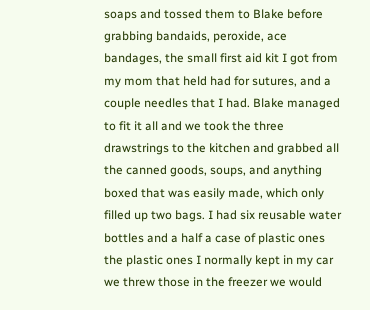soaps and tossed them to Blake before grabbing bandaids, peroxide, ace bandages, the small first aid kit I got from my mom that held had for sutures, and a couple needles that I had. Blake managed to fit it all and we took the three drawstrings to the kitchen and grabbed all the canned goods, soups, and anything boxed that was easily made, which only filled up two bags. I had six reusable water bottles and a half a case of plastic ones the plastic ones I normally kept in my car we threw those in the freezer we would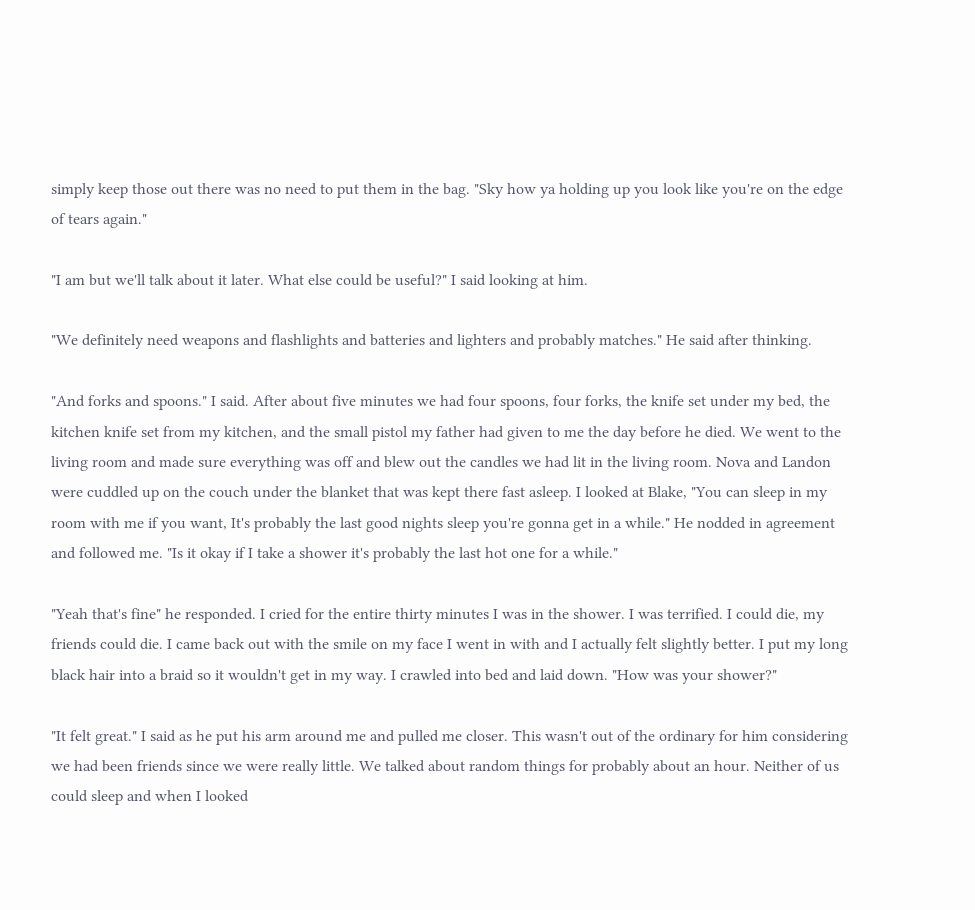simply keep those out there was no need to put them in the bag. "Sky how ya holding up you look like you're on the edge of tears again."

"I am but we'll talk about it later. What else could be useful?" I said looking at him.

"We definitely need weapons and flashlights and batteries and lighters and probably matches." He said after thinking.

"And forks and spoons." I said. After about five minutes we had four spoons, four forks, the knife set under my bed, the kitchen knife set from my kitchen, and the small pistol my father had given to me the day before he died. We went to the living room and made sure everything was off and blew out the candles we had lit in the living room. Nova and Landon were cuddled up on the couch under the blanket that was kept there fast asleep. I looked at Blake, "You can sleep in my room with me if you want, It's probably the last good nights sleep you're gonna get in a while." He nodded in agreement and followed me. "Is it okay if I take a shower it's probably the last hot one for a while."

"Yeah that's fine" he responded. I cried for the entire thirty minutes I was in the shower. I was terrified. I could die, my friends could die. I came back out with the smile on my face I went in with and I actually felt slightly better. I put my long black hair into a braid so it wouldn't get in my way. I crawled into bed and laid down. "How was your shower?"

"It felt great." I said as he put his arm around me and pulled me closer. This wasn't out of the ordinary for him considering we had been friends since we were really little. We talked about random things for probably about an hour. Neither of us could sleep and when I looked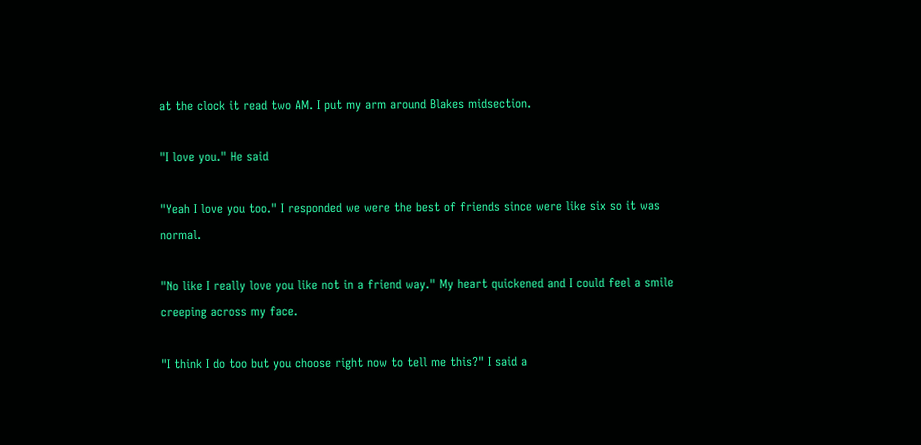at the clock it read two AM. I put my arm around Blakes midsection.

"I love you." He said

"Yeah I love you too." I responded we were the best of friends since were like six so it was normal.

"No like I really love you like not in a friend way." My heart quickened and I could feel a smile creeping across my face.

"I think I do too but you choose right now to tell me this?" I said a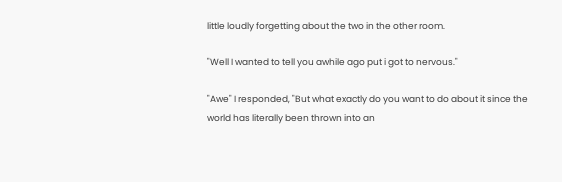little loudly forgetting about the two in the other room.

"Well I wanted to tell you awhile ago put i got to nervous."

"Awe" I responded, "But what exactly do you want to do about it since the world has literally been thrown into an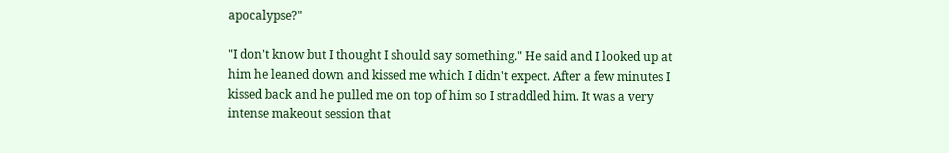apocalypse?"

"I don't know but I thought I should say something." He said and I looked up at him he leaned down and kissed me which I didn't expect. After a few minutes I kissed back and he pulled me on top of him so I straddled him. It was a very intense makeout session that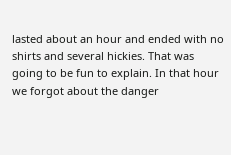lasted about an hour and ended with no shirts and several hickies. That was going to be fun to explain. In that hour we forgot about the danger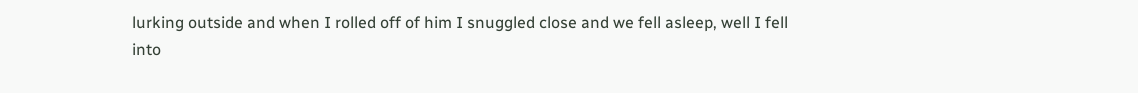lurking outside and when I rolled off of him I snuggled close and we fell asleep, well I fell into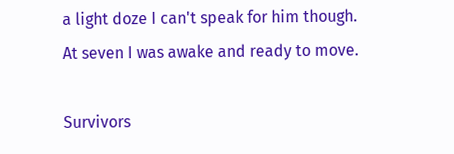a light doze I can't speak for him though. At seven I was awake and ready to move.

Survivors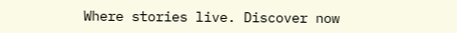Where stories live. Discover now